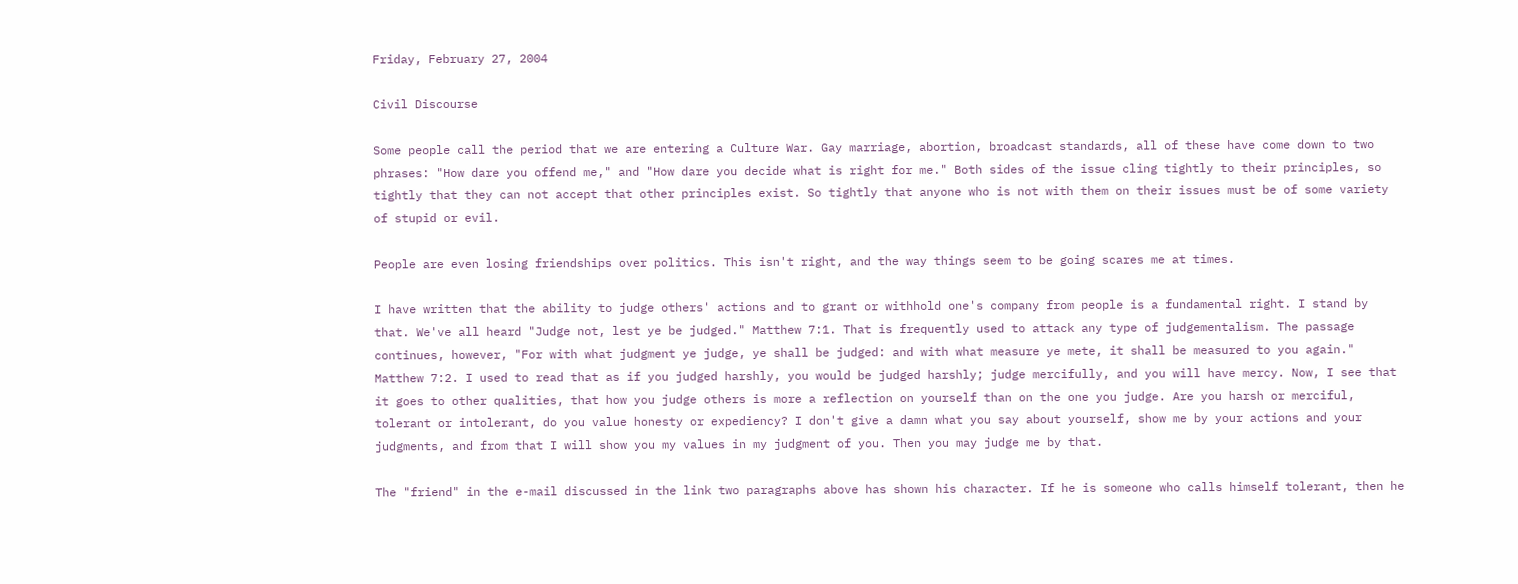Friday, February 27, 2004

Civil Discourse

Some people call the period that we are entering a Culture War. Gay marriage, abortion, broadcast standards, all of these have come down to two phrases: "How dare you offend me," and "How dare you decide what is right for me." Both sides of the issue cling tightly to their principles, so tightly that they can not accept that other principles exist. So tightly that anyone who is not with them on their issues must be of some variety of stupid or evil.

People are even losing friendships over politics. This isn't right, and the way things seem to be going scares me at times.

I have written that the ability to judge others' actions and to grant or withhold one's company from people is a fundamental right. I stand by that. We've all heard "Judge not, lest ye be judged." Matthew 7:1. That is frequently used to attack any type of judgementalism. The passage continues, however, "For with what judgment ye judge, ye shall be judged: and with what measure ye mete, it shall be measured to you again." Matthew 7:2. I used to read that as if you judged harshly, you would be judged harshly; judge mercifully, and you will have mercy. Now, I see that it goes to other qualities, that how you judge others is more a reflection on yourself than on the one you judge. Are you harsh or merciful, tolerant or intolerant, do you value honesty or expediency? I don't give a damn what you say about yourself, show me by your actions and your judgments, and from that I will show you my values in my judgment of you. Then you may judge me by that.

The "friend" in the e-mail discussed in the link two paragraphs above has shown his character. If he is someone who calls himself tolerant, then he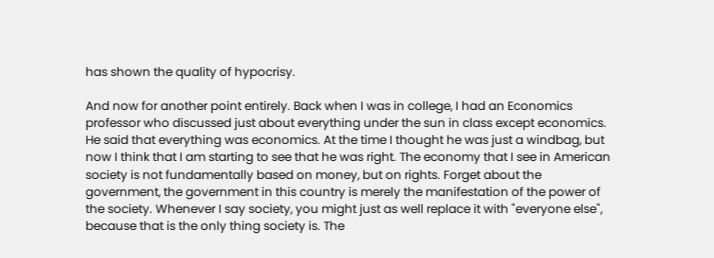has shown the quality of hypocrisy.

And now for another point entirely. Back when I was in college, I had an Economics professor who discussed just about everything under the sun in class except economics. He said that everything was economics. At the time I thought he was just a windbag, but now I think that I am starting to see that he was right. The economy that I see in American society is not fundamentally based on money, but on rights. Forget about the government, the government in this country is merely the manifestation of the power of the society. Whenever I say society, you might just as well replace it with "everyone else", because that is the only thing society is. The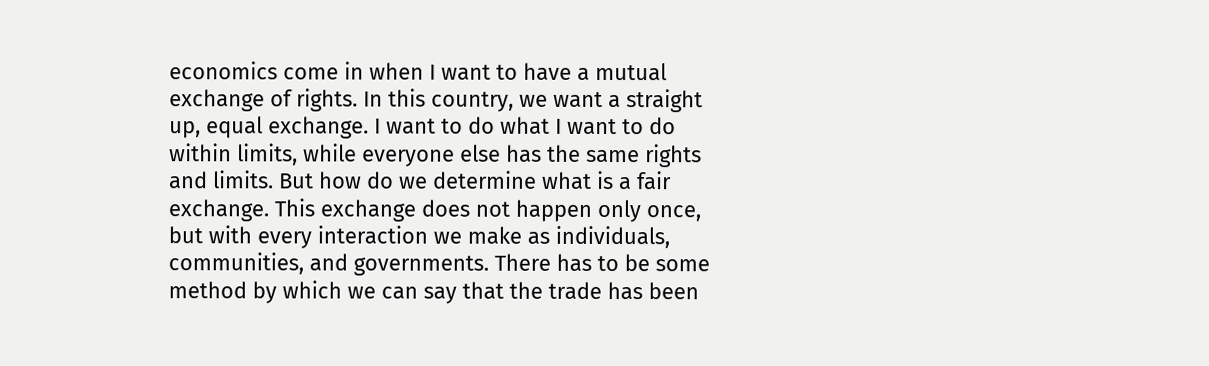economics come in when I want to have a mutual exchange of rights. In this country, we want a straight up, equal exchange. I want to do what I want to do within limits, while everyone else has the same rights and limits. But how do we determine what is a fair exchange. This exchange does not happen only once, but with every interaction we make as individuals, communities, and governments. There has to be some method by which we can say that the trade has been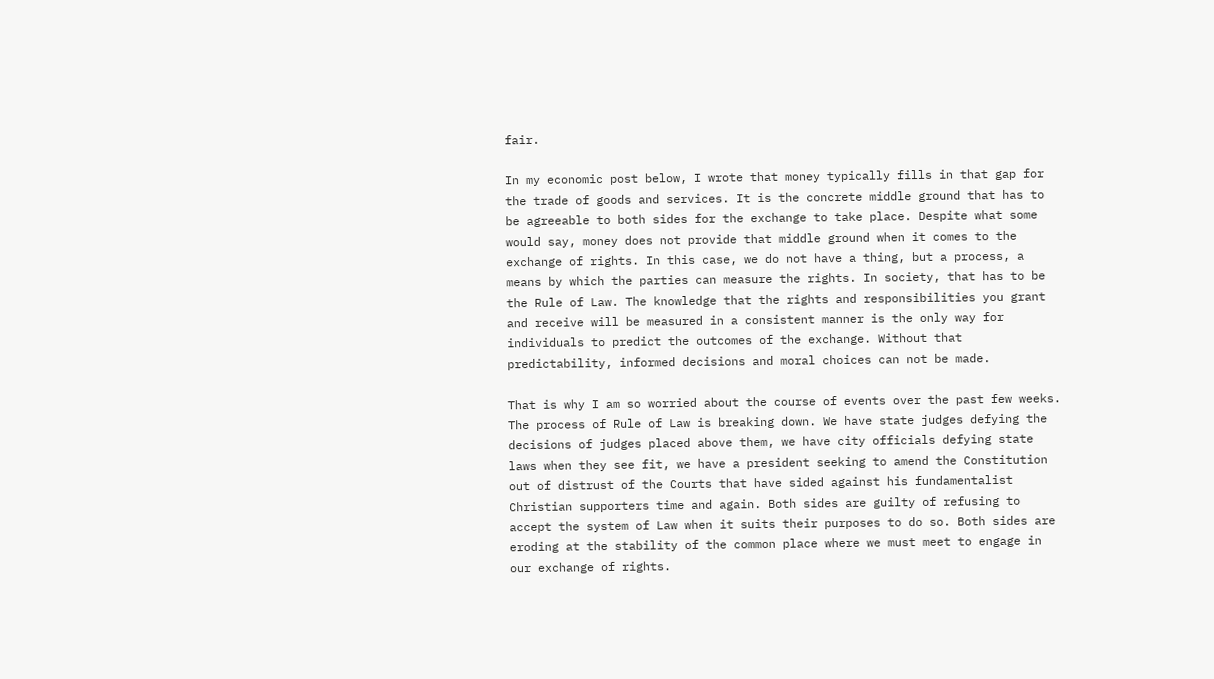fair.

In my economic post below, I wrote that money typically fills in that gap for the trade of goods and services. It is the concrete middle ground that has to be agreeable to both sides for the exchange to take place. Despite what some would say, money does not provide that middle ground when it comes to the exchange of rights. In this case, we do not have a thing, but a process, a means by which the parties can measure the rights. In society, that has to be the Rule of Law. The knowledge that the rights and responsibilities you grant and receive will be measured in a consistent manner is the only way for individuals to predict the outcomes of the exchange. Without that predictability, informed decisions and moral choices can not be made.

That is why I am so worried about the course of events over the past few weeks. The process of Rule of Law is breaking down. We have state judges defying the decisions of judges placed above them, we have city officials defying state laws when they see fit, we have a president seeking to amend the Constitution out of distrust of the Courts that have sided against his fundamentalist Christian supporters time and again. Both sides are guilty of refusing to accept the system of Law when it suits their purposes to do so. Both sides are eroding at the stability of the common place where we must meet to engage in our exchange of rights.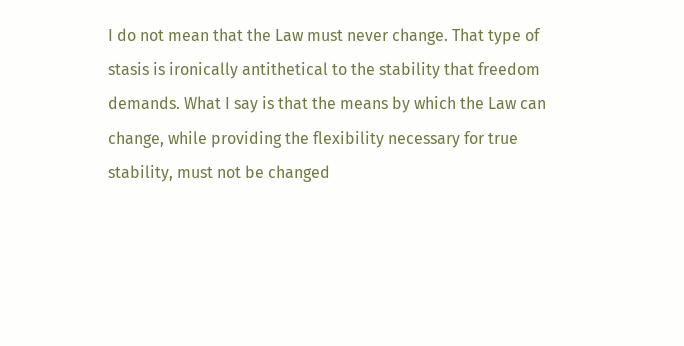I do not mean that the Law must never change. That type of stasis is ironically antithetical to the stability that freedom demands. What I say is that the means by which the Law can change, while providing the flexibility necessary for true stability, must not be changed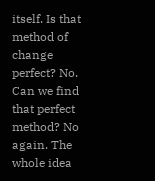itself. Is that method of change perfect? No. Can we find that perfect method? No again. The whole idea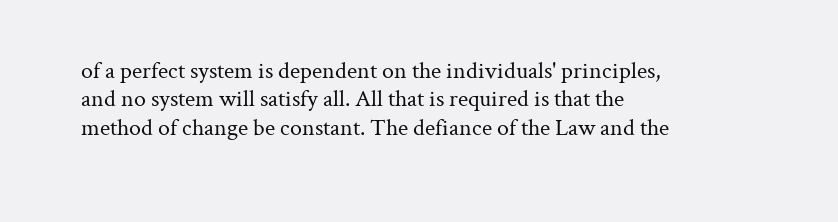of a perfect system is dependent on the individuals' principles, and no system will satisfy all. All that is required is that the method of change be constant. The defiance of the Law and the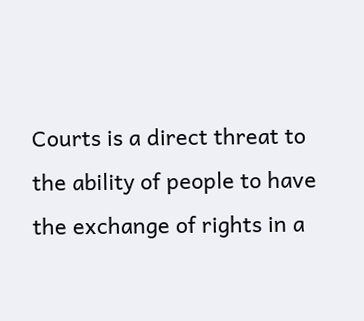Courts is a direct threat to the ability of people to have the exchange of rights in a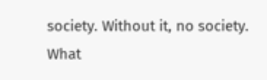society. Without it, no society. What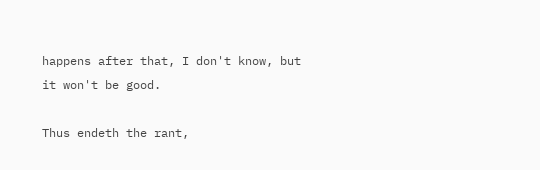happens after that, I don't know, but it won't be good.

Thus endeth the rant,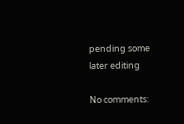pending some later editing

No comments: